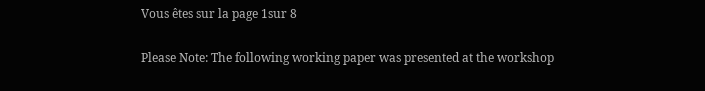Vous êtes sur la page 1sur 8

Please Note: The following working paper was presented at the workshop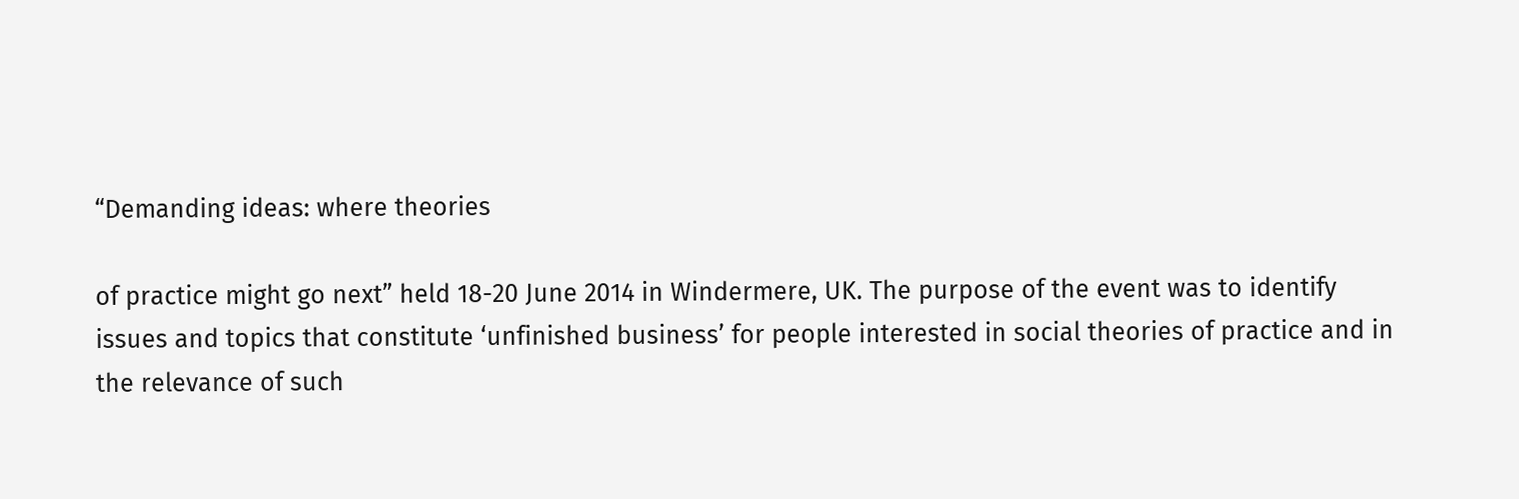“Demanding ideas: where theories

of practice might go next” held 18-20 June 2014 in Windermere, UK. The purpose of the event was to identify
issues and topics that constitute ‘unfinished business’ for people interested in social theories of practice and in
the relevance of such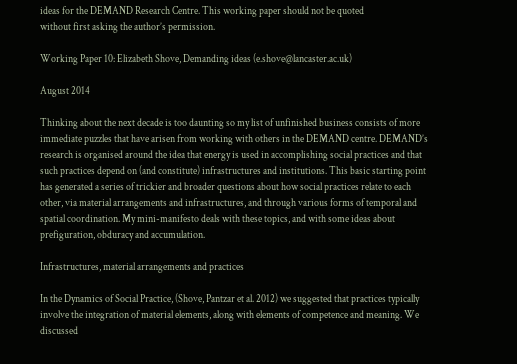ideas for the DEMAND Research Centre. This working paper should not be quoted
without first asking the author’s permission.

Working Paper 10: Elizabeth Shove, Demanding ideas (e.shove@lancaster.ac.uk)

August 2014

Thinking about the next decade is too daunting so my list of unfinished business consists of more
immediate puzzles that have arisen from working with others in the DEMAND centre. DEMAND’s
research is organised around the idea that energy is used in accomplishing social practices and that
such practices depend on (and constitute) infrastructures and institutions. This basic starting point
has generated a series of trickier and broader questions about how social practices relate to each
other, via material arrangements and infrastructures, and through various forms of temporal and
spatial coordination. My mini-manifesto deals with these topics, and with some ideas about
prefiguration, obduracy and accumulation.

Infrastructures, material arrangements and practices

In the Dynamics of Social Practice, (Shove, Pantzar et al. 2012) we suggested that practices typically
involve the integration of material elements, along with elements of competence and meaning. We
discussed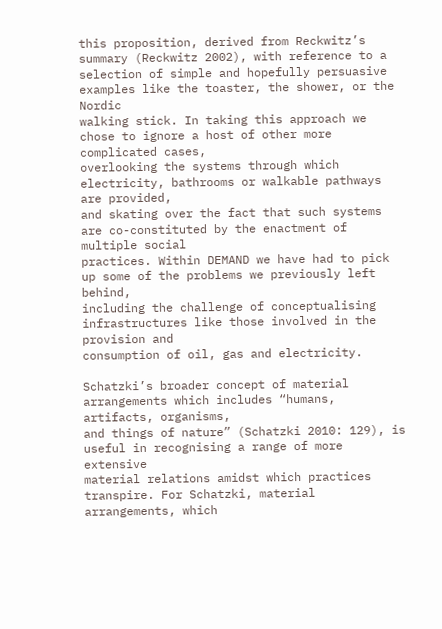this proposition, derived from Reckwitz’s summary (Reckwitz 2002), with reference to a
selection of simple and hopefully persuasive examples like the toaster, the shower, or the Nordic
walking stick. In taking this approach we chose to ignore a host of other more complicated cases,
overlooking the systems through which electricity, bathrooms or walkable pathways are provided,
and skating over the fact that such systems are co-constituted by the enactment of multiple social
practices. Within DEMAND we have had to pick up some of the problems we previously left behind,
including the challenge of conceptualising infrastructures like those involved in the provision and
consumption of oil, gas and electricity.

Schatzki’s broader concept of material arrangements which includes “humans, artifacts, organisms,
and things of nature” (Schatzki 2010: 129), is useful in recognising a range of more extensive
material relations amidst which practices transpire. For Schatzki, material arrangements, which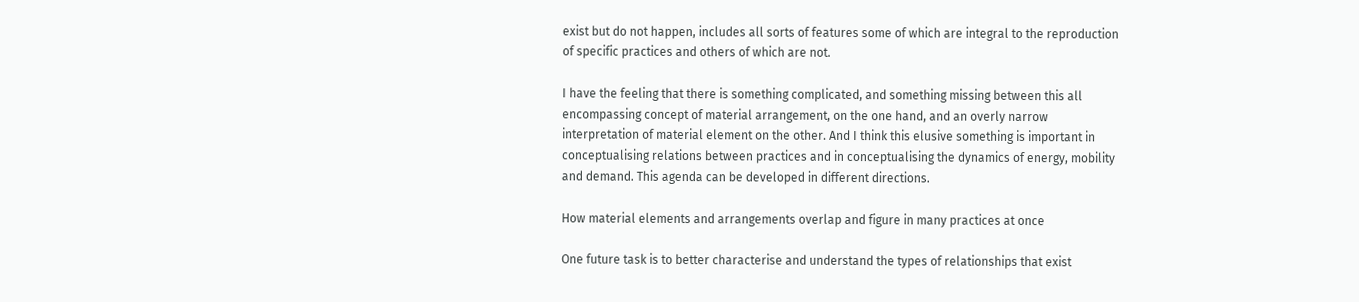exist but do not happen, includes all sorts of features some of which are integral to the reproduction
of specific practices and others of which are not.

I have the feeling that there is something complicated, and something missing between this all
encompassing concept of material arrangement, on the one hand, and an overly narrow
interpretation of material element on the other. And I think this elusive something is important in
conceptualising relations between practices and in conceptualising the dynamics of energy, mobility
and demand. This agenda can be developed in different directions.

How material elements and arrangements overlap and figure in many practices at once

One future task is to better characterise and understand the types of relationships that exist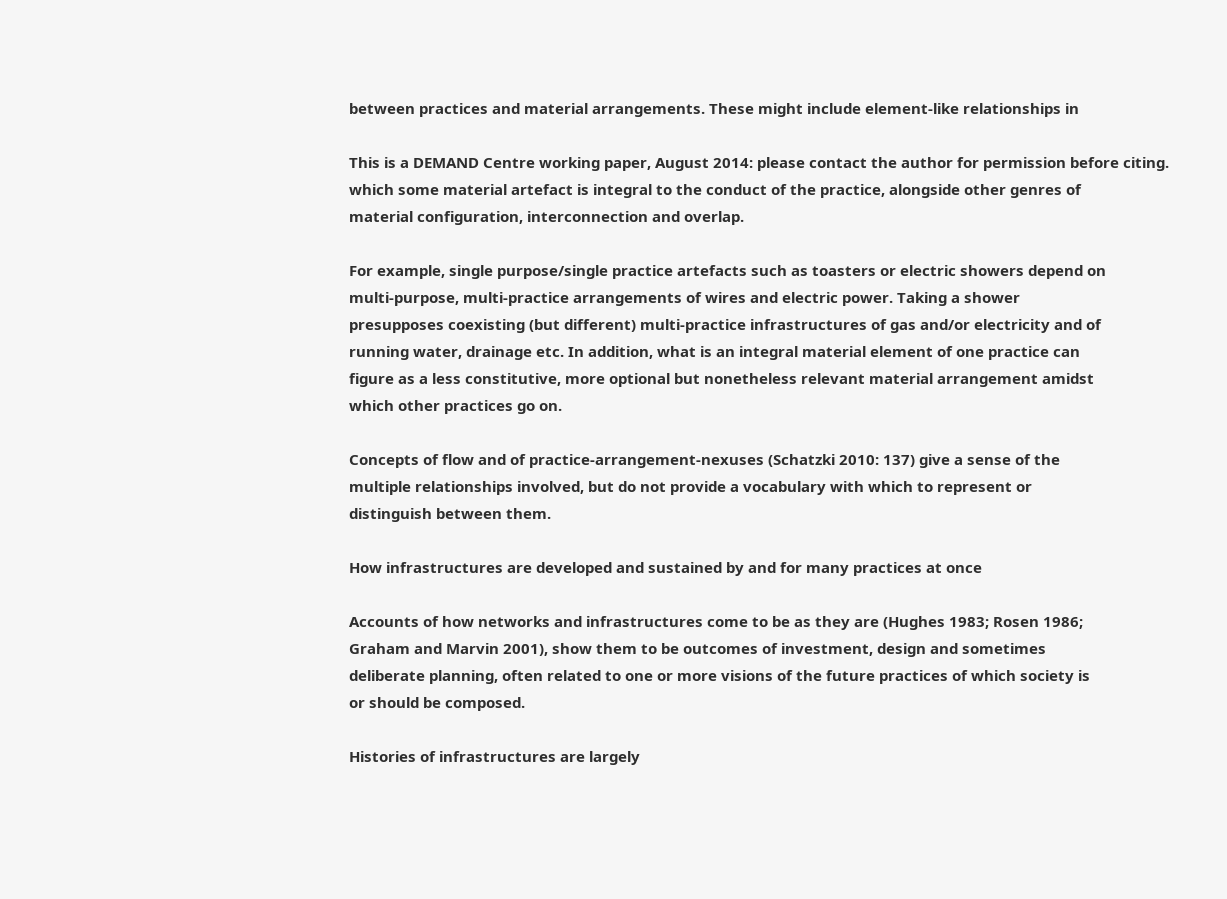between practices and material arrangements. These might include element-like relationships in

This is a DEMAND Centre working paper, August 2014: please contact the author for permission before citing.
which some material artefact is integral to the conduct of the practice, alongside other genres of
material configuration, interconnection and overlap.

For example, single purpose/single practice artefacts such as toasters or electric showers depend on
multi-purpose, multi-practice arrangements of wires and electric power. Taking a shower
presupposes coexisting (but different) multi-practice infrastructures of gas and/or electricity and of
running water, drainage etc. In addition, what is an integral material element of one practice can
figure as a less constitutive, more optional but nonetheless relevant material arrangement amidst
which other practices go on.

Concepts of flow and of practice-arrangement-nexuses (Schatzki 2010: 137) give a sense of the
multiple relationships involved, but do not provide a vocabulary with which to represent or
distinguish between them.

How infrastructures are developed and sustained by and for many practices at once

Accounts of how networks and infrastructures come to be as they are (Hughes 1983; Rosen 1986;
Graham and Marvin 2001), show them to be outcomes of investment, design and sometimes
deliberate planning, often related to one or more visions of the future practices of which society is
or should be composed.

Histories of infrastructures are largely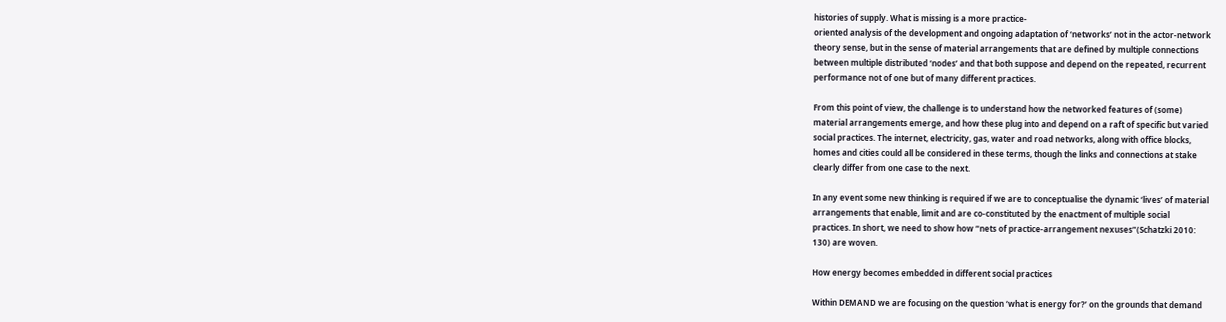histories of supply. What is missing is a more practice-
oriented analysis of the development and ongoing adaptation of ‘networks’ not in the actor-network
theory sense, but in the sense of material arrangements that are defined by multiple connections
between multiple distributed ‘nodes’ and that both suppose and depend on the repeated, recurrent
performance not of one but of many different practices.

From this point of view, the challenge is to understand how the networked features of (some)
material arrangements emerge, and how these plug into and depend on a raft of specific but varied
social practices. The internet, electricity, gas, water and road networks, along with office blocks,
homes and cities could all be considered in these terms, though the links and connections at stake
clearly differ from one case to the next.

In any event some new thinking is required if we are to conceptualise the dynamic ‘lives’ of material
arrangements that enable, limit and are co-constituted by the enactment of multiple social
practices. In short, we need to show how “nets of practice-arrangement nexuses”(Schatzki 2010:
130) are woven.

How energy becomes embedded in different social practices

Within DEMAND we are focusing on the question ‘what is energy for?’ on the grounds that demand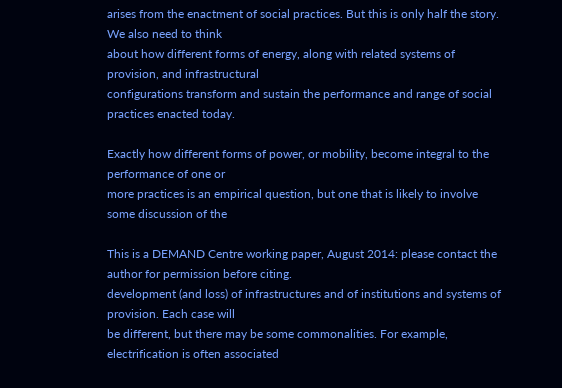arises from the enactment of social practices. But this is only half the story. We also need to think
about how different forms of energy, along with related systems of provision, and infrastructural
configurations transform and sustain the performance and range of social practices enacted today.

Exactly how different forms of power, or mobility, become integral to the performance of one or
more practices is an empirical question, but one that is likely to involve some discussion of the

This is a DEMAND Centre working paper, August 2014: please contact the author for permission before citing.
development (and loss) of infrastructures and of institutions and systems of provision. Each case will
be different, but there may be some commonalities. For example, electrification is often associated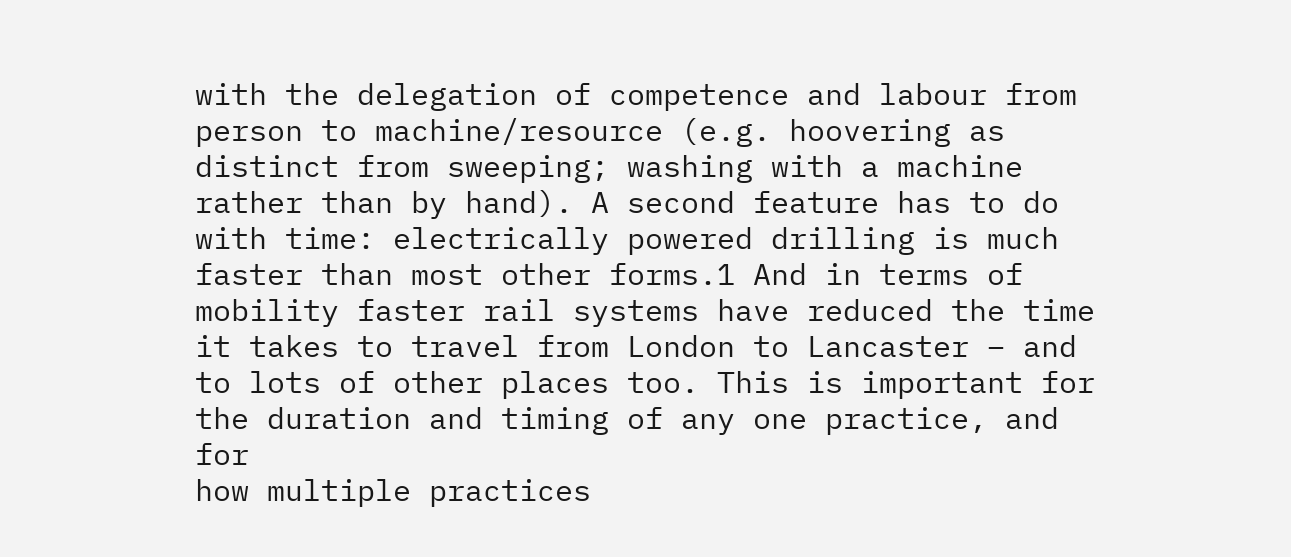with the delegation of competence and labour from person to machine/resource (e.g. hoovering as
distinct from sweeping; washing with a machine rather than by hand). A second feature has to do
with time: electrically powered drilling is much faster than most other forms.1 And in terms of
mobility faster rail systems have reduced the time it takes to travel from London to Lancaster – and
to lots of other places too. This is important for the duration and timing of any one practice, and for
how multiple practices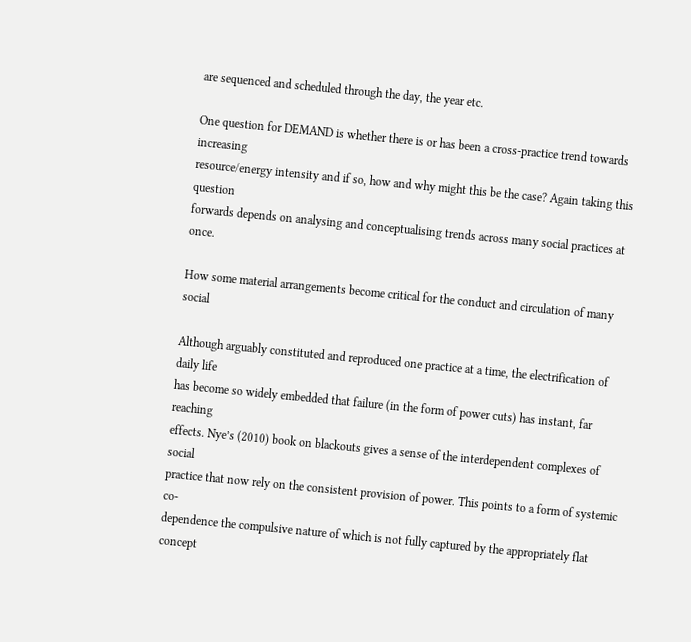are sequenced and scheduled through the day, the year etc.

One question for DEMAND is whether there is or has been a cross-practice trend towards increasing
resource/energy intensity and if so, how and why might this be the case? Again taking this question
forwards depends on analysing and conceptualising trends across many social practices at once.

How some material arrangements become critical for the conduct and circulation of many social

Although arguably constituted and reproduced one practice at a time, the electrification of daily life
has become so widely embedded that failure (in the form of power cuts) has instant, far reaching
effects. Nye’s (2010) book on blackouts gives a sense of the interdependent complexes of social
practice that now rely on the consistent provision of power. This points to a form of systemic co-
dependence the compulsive nature of which is not fully captured by the appropriately flat concept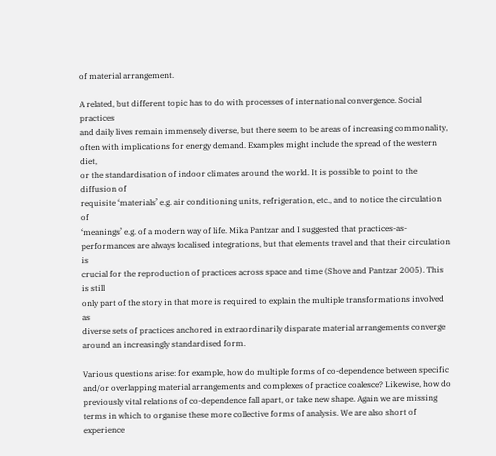of material arrangement.

A related, but different topic has to do with processes of international convergence. Social practices
and daily lives remain immensely diverse, but there seem to be areas of increasing commonality,
often with implications for energy demand. Examples might include the spread of the western diet,
or the standardisation of indoor climates around the world. It is possible to point to the diffusion of
requisite ‘materials’ e.g. air conditioning units, refrigeration, etc., and to notice the circulation of
‘meanings’ e.g. of a modern way of life. Mika Pantzar and I suggested that practices-as-
performances are always localised integrations, but that elements travel and that their circulation is
crucial for the reproduction of practices across space and time (Shove and Pantzar 2005). This is still
only part of the story in that more is required to explain the multiple transformations involved as
diverse sets of practices anchored in extraordinarily disparate material arrangements converge
around an increasingly standardised form.

Various questions arise: for example, how do multiple forms of co-dependence between specific
and/or overlapping material arrangements and complexes of practice coalesce? Likewise, how do
previously vital relations of co-dependence fall apart, or take new shape. Again we are missing
terms in which to organise these more collective forms of analysis. We are also short of experience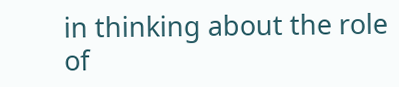in thinking about the role of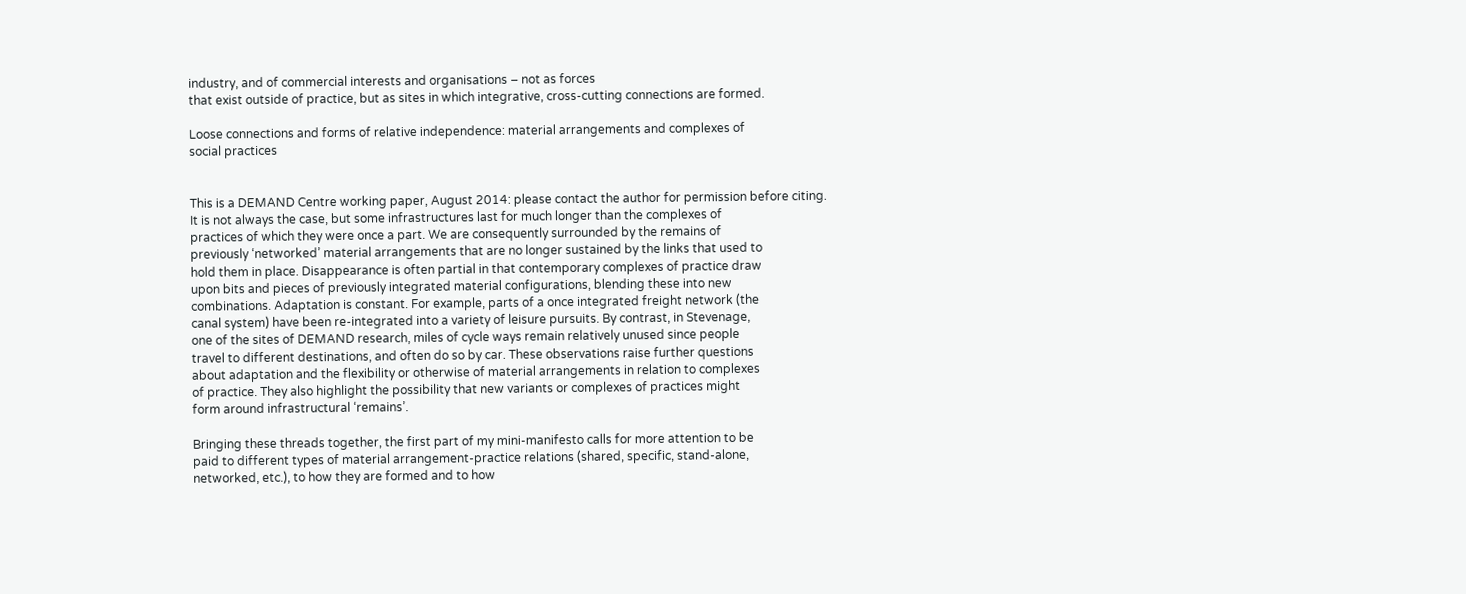industry, and of commercial interests and organisations – not as forces
that exist outside of practice, but as sites in which integrative, cross-cutting connections are formed.

Loose connections and forms of relative independence: material arrangements and complexes of
social practices


This is a DEMAND Centre working paper, August 2014: please contact the author for permission before citing.
It is not always the case, but some infrastructures last for much longer than the complexes of
practices of which they were once a part. We are consequently surrounded by the remains of
previously ‘networked’ material arrangements that are no longer sustained by the links that used to
hold them in place. Disappearance is often partial in that contemporary complexes of practice draw
upon bits and pieces of previously integrated material configurations, blending these into new
combinations. Adaptation is constant. For example, parts of a once integrated freight network (the
canal system) have been re-integrated into a variety of leisure pursuits. By contrast, in Stevenage,
one of the sites of DEMAND research, miles of cycle ways remain relatively unused since people
travel to different destinations, and often do so by car. These observations raise further questions
about adaptation and the flexibility or otherwise of material arrangements in relation to complexes
of practice. They also highlight the possibility that new variants or complexes of practices might
form around infrastructural ‘remains’.

Bringing these threads together, the first part of my mini-manifesto calls for more attention to be
paid to different types of material arrangement-practice relations (shared, specific, stand-alone,
networked, etc.), to how they are formed and to how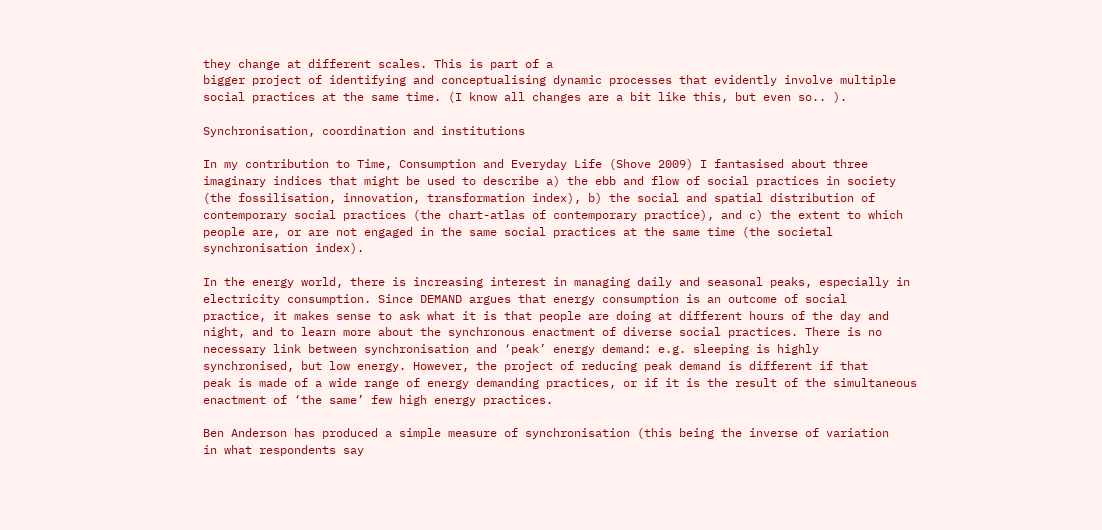they change at different scales. This is part of a
bigger project of identifying and conceptualising dynamic processes that evidently involve multiple
social practices at the same time. (I know all changes are a bit like this, but even so.. ).

Synchronisation, coordination and institutions

In my contribution to Time, Consumption and Everyday Life (Shove 2009) I fantasised about three
imaginary indices that might be used to describe a) the ebb and flow of social practices in society
(the fossilisation, innovation, transformation index), b) the social and spatial distribution of
contemporary social practices (the chart-atlas of contemporary practice), and c) the extent to which
people are, or are not engaged in the same social practices at the same time (the societal
synchronisation index).

In the energy world, there is increasing interest in managing daily and seasonal peaks, especially in
electricity consumption. Since DEMAND argues that energy consumption is an outcome of social
practice, it makes sense to ask what it is that people are doing at different hours of the day and
night, and to learn more about the synchronous enactment of diverse social practices. There is no
necessary link between synchronisation and ‘peak’ energy demand: e.g. sleeping is highly
synchronised, but low energy. However, the project of reducing peak demand is different if that
peak is made of a wide range of energy demanding practices, or if it is the result of the simultaneous
enactment of ‘the same’ few high energy practices.

Ben Anderson has produced a simple measure of synchronisation (this being the inverse of variation
in what respondents say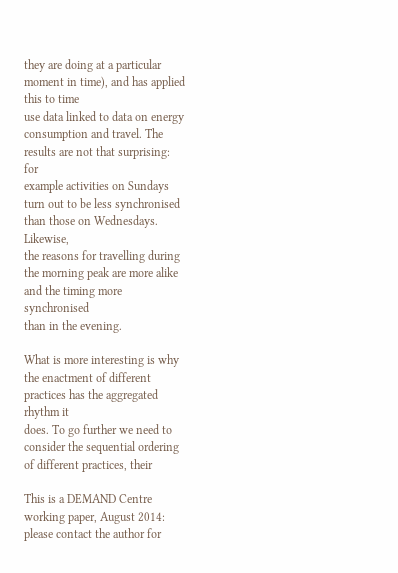they are doing at a particular moment in time), and has applied this to time
use data linked to data on energy consumption and travel. The results are not that surprising: for
example activities on Sundays turn out to be less synchronised than those on Wednesdays. Likewise,
the reasons for travelling during the morning peak are more alike and the timing more synchronised
than in the evening.

What is more interesting is why the enactment of different practices has the aggregated rhythm it
does. To go further we need to consider the sequential ordering of different practices, their

This is a DEMAND Centre working paper, August 2014: please contact the author for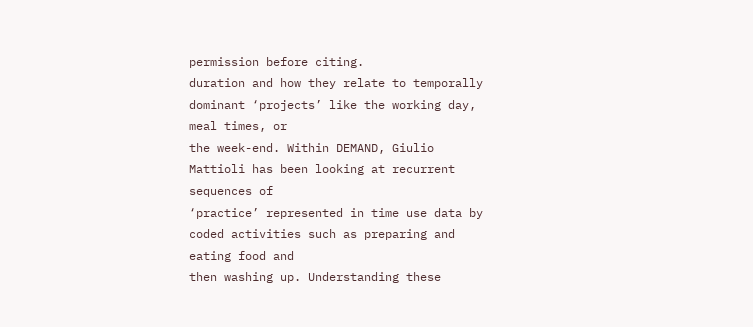permission before citing.
duration and how they relate to temporally dominant ‘projects’ like the working day, meal times, or
the week-end. Within DEMAND, Giulio Mattioli has been looking at recurrent sequences of
‘practice’ represented in time use data by coded activities such as preparing and eating food and
then washing up. Understanding these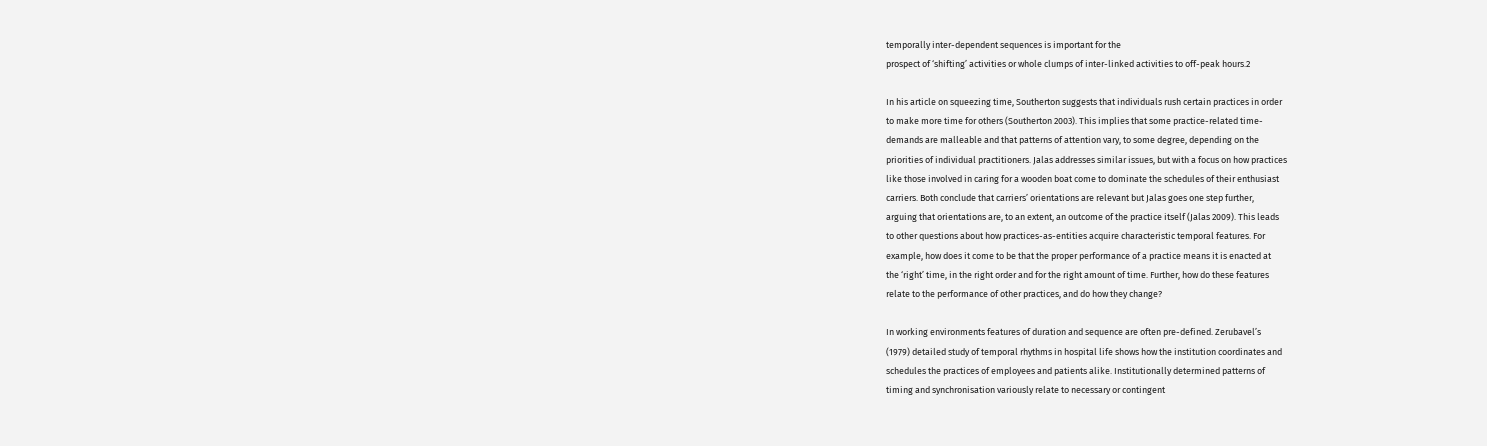temporally inter-dependent sequences is important for the
prospect of ‘shifting’ activities or whole clumps of inter-linked activities to off-peak hours.2

In his article on squeezing time, Southerton suggests that individuals rush certain practices in order
to make more time for others (Southerton 2003). This implies that some practice-related time-
demands are malleable and that patterns of attention vary, to some degree, depending on the
priorities of individual practitioners. Jalas addresses similar issues, but with a focus on how practices
like those involved in caring for a wooden boat come to dominate the schedules of their enthusiast
carriers. Both conclude that carriers’ orientations are relevant but Jalas goes one step further,
arguing that orientations are, to an extent, an outcome of the practice itself (Jalas 2009). This leads
to other questions about how practices-as-entities acquire characteristic temporal features. For
example, how does it come to be that the proper performance of a practice means it is enacted at
the ‘right’ time, in the right order and for the right amount of time. Further, how do these features
relate to the performance of other practices, and do how they change?

In working environments features of duration and sequence are often pre-defined. Zerubavel’s
(1979) detailed study of temporal rhythms in hospital life shows how the institution coordinates and
schedules the practices of employees and patients alike. Institutionally determined patterns of
timing and synchronisation variously relate to necessary or contingent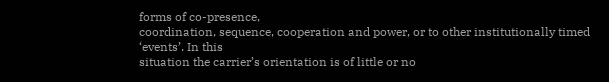forms of co-presence,
coordination, sequence, cooperation and power, or to other institutionally timed ‘events’. In this
situation the carrier’s orientation is of little or no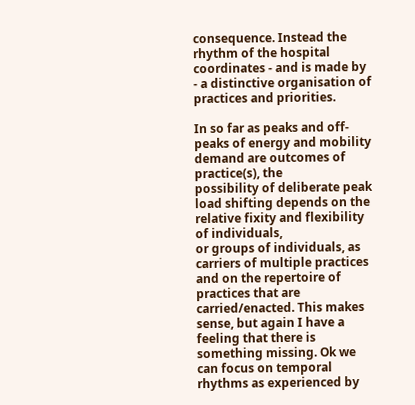consequence. Instead the rhythm of the hospital
coordinates - and is made by - a distinctive organisation of practices and priorities.

In so far as peaks and off-peaks of energy and mobility demand are outcomes of practice(s), the
possibility of deliberate peak load shifting depends on the relative fixity and flexibility of individuals,
or groups of individuals, as carriers of multiple practices and on the repertoire of practices that are
carried/enacted. This makes sense, but again I have a feeling that there is something missing. Ok we
can focus on temporal rhythms as experienced by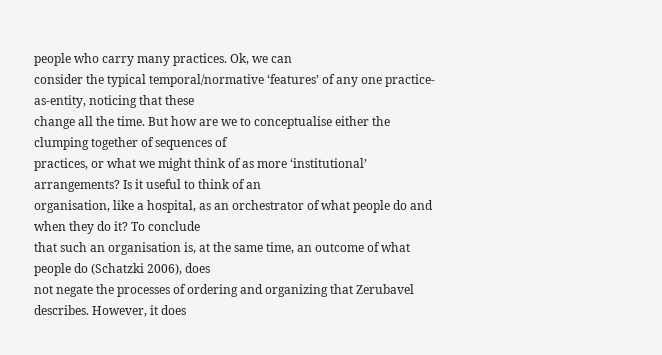people who carry many practices. Ok, we can
consider the typical temporal/normative ‘features’ of any one practice-as-entity, noticing that these
change all the time. But how are we to conceptualise either the clumping together of sequences of
practices, or what we might think of as more ‘institutional’ arrangements? Is it useful to think of an
organisation, like a hospital, as an orchestrator of what people do and when they do it? To conclude
that such an organisation is, at the same time, an outcome of what people do (Schatzki 2006), does
not negate the processes of ordering and organizing that Zerubavel describes. However, it does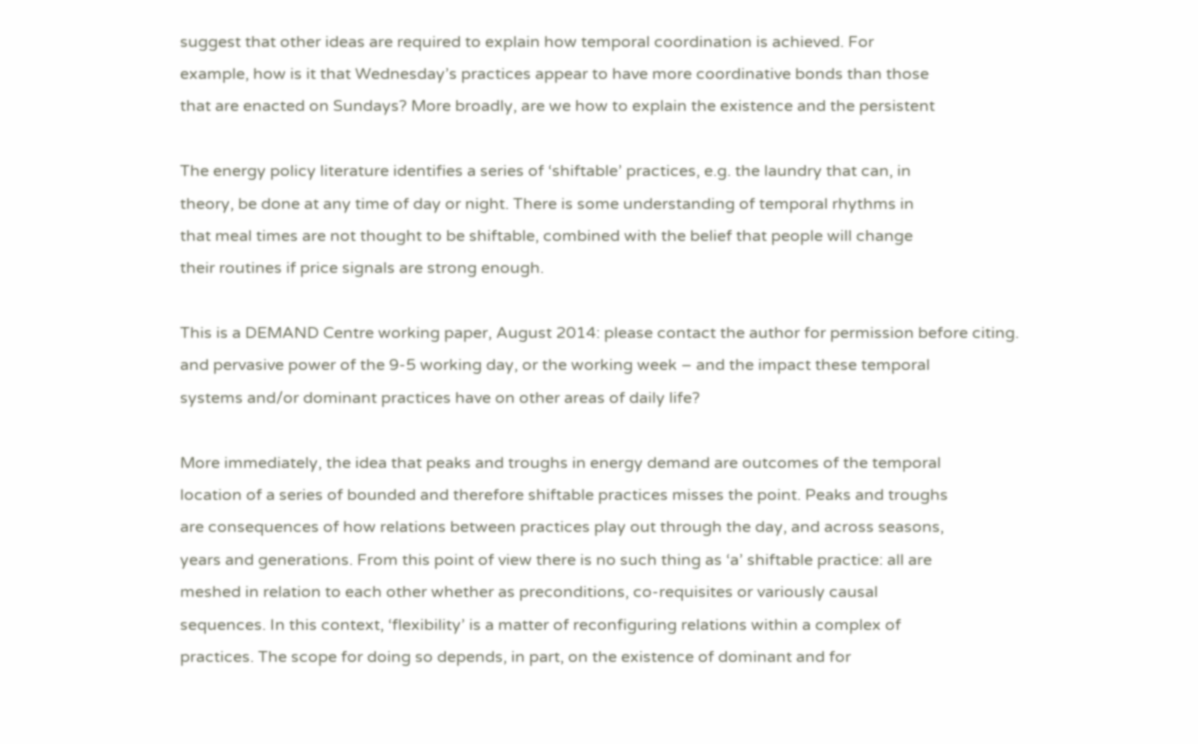suggest that other ideas are required to explain how temporal coordination is achieved. For
example, how is it that Wednesday’s practices appear to have more coordinative bonds than those
that are enacted on Sundays? More broadly, are we how to explain the existence and the persistent

The energy policy literature identifies a series of ‘shiftable’ practices, e.g. the laundry that can, in
theory, be done at any time of day or night. There is some understanding of temporal rhythms in
that meal times are not thought to be shiftable, combined with the belief that people will change
their routines if price signals are strong enough.

This is a DEMAND Centre working paper, August 2014: please contact the author for permission before citing.
and pervasive power of the 9-5 working day, or the working week – and the impact these temporal
systems and/or dominant practices have on other areas of daily life?

More immediately, the idea that peaks and troughs in energy demand are outcomes of the temporal
location of a series of bounded and therefore shiftable practices misses the point. Peaks and troughs
are consequences of how relations between practices play out through the day, and across seasons,
years and generations. From this point of view there is no such thing as ‘a’ shiftable practice: all are
meshed in relation to each other whether as preconditions, co-requisites or variously causal
sequences. In this context, ‘flexibility’ is a matter of reconfiguring relations within a complex of
practices. The scope for doing so depends, in part, on the existence of dominant and for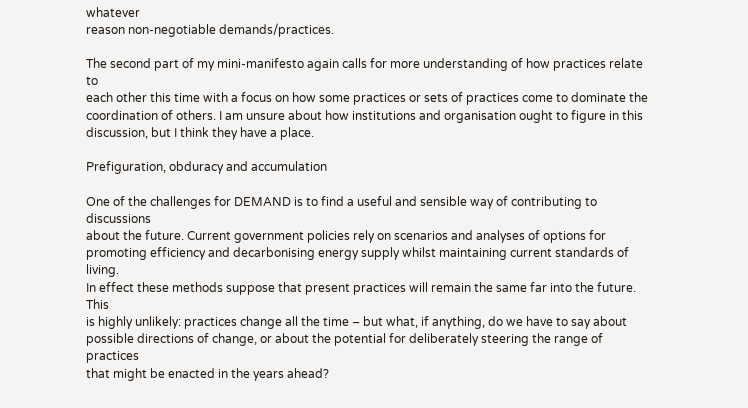whatever
reason non-negotiable demands/practices.

The second part of my mini-manifesto again calls for more understanding of how practices relate to
each other this time with a focus on how some practices or sets of practices come to dominate the
coordination of others. I am unsure about how institutions and organisation ought to figure in this
discussion, but I think they have a place.

Prefiguration, obduracy and accumulation

One of the challenges for DEMAND is to find a useful and sensible way of contributing to discussions
about the future. Current government policies rely on scenarios and analyses of options for
promoting efficiency and decarbonising energy supply whilst maintaining current standards of living.
In effect these methods suppose that present practices will remain the same far into the future. This
is highly unlikely: practices change all the time – but what, if anything, do we have to say about
possible directions of change, or about the potential for deliberately steering the range of practices
that might be enacted in the years ahead?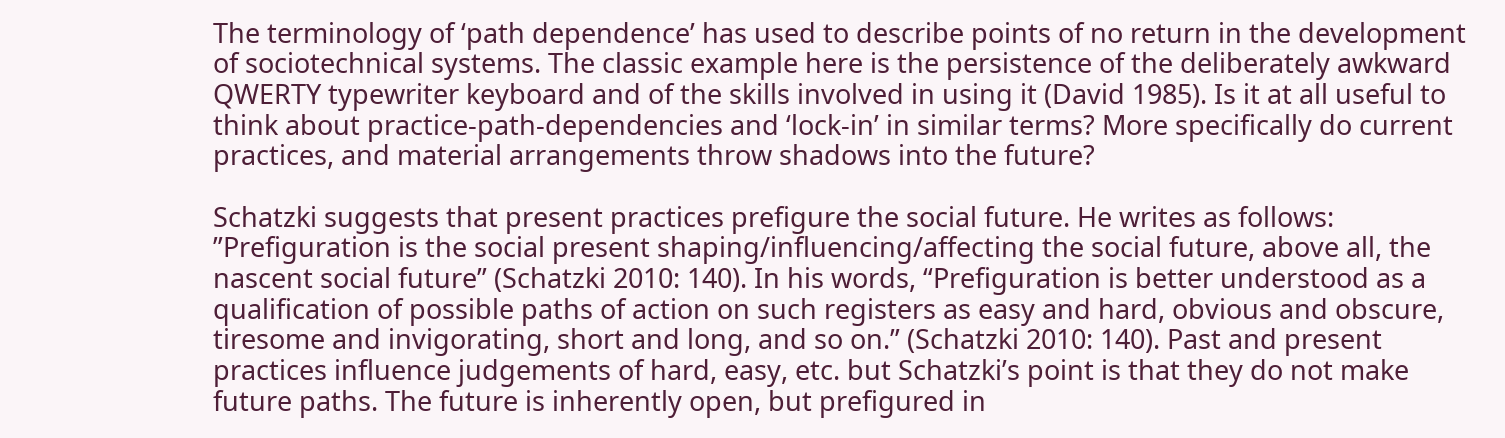The terminology of ‘path dependence’ has used to describe points of no return in the development
of sociotechnical systems. The classic example here is the persistence of the deliberately awkward
QWERTY typewriter keyboard and of the skills involved in using it (David 1985). Is it at all useful to
think about practice-path-dependencies and ‘lock-in’ in similar terms? More specifically do current
practices, and material arrangements throw shadows into the future?

Schatzki suggests that present practices prefigure the social future. He writes as follows:
”Prefiguration is the social present shaping/influencing/affecting the social future, above all, the
nascent social future” (Schatzki 2010: 140). In his words, “Prefiguration is better understood as a
qualification of possible paths of action on such registers as easy and hard, obvious and obscure,
tiresome and invigorating, short and long, and so on.” (Schatzki 2010: 140). Past and present
practices influence judgements of hard, easy, etc. but Schatzki’s point is that they do not make
future paths. The future is inherently open, but prefigured in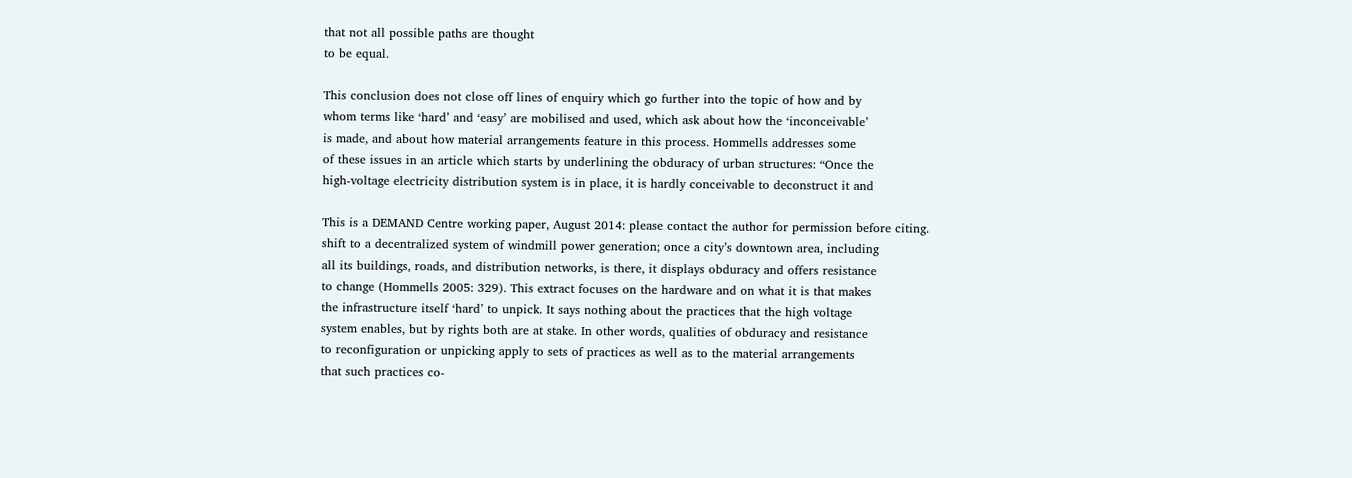that not all possible paths are thought
to be equal.

This conclusion does not close off lines of enquiry which go further into the topic of how and by
whom terms like ‘hard’ and ‘easy’ are mobilised and used, which ask about how the ‘inconceivable’
is made, and about how material arrangements feature in this process. Hommells addresses some
of these issues in an article which starts by underlining the obduracy of urban structures: “Once the
high-voltage electricity distribution system is in place, it is hardly conceivable to deconstruct it and

This is a DEMAND Centre working paper, August 2014: please contact the author for permission before citing.
shift to a decentralized system of windmill power generation; once a city’s downtown area, including
all its buildings, roads, and distribution networks, is there, it displays obduracy and offers resistance
to change (Hommells 2005: 329). This extract focuses on the hardware and on what it is that makes
the infrastructure itself ‘hard’ to unpick. It says nothing about the practices that the high voltage
system enables, but by rights both are at stake. In other words, qualities of obduracy and resistance
to reconfiguration or unpicking apply to sets of practices as well as to the material arrangements
that such practices co-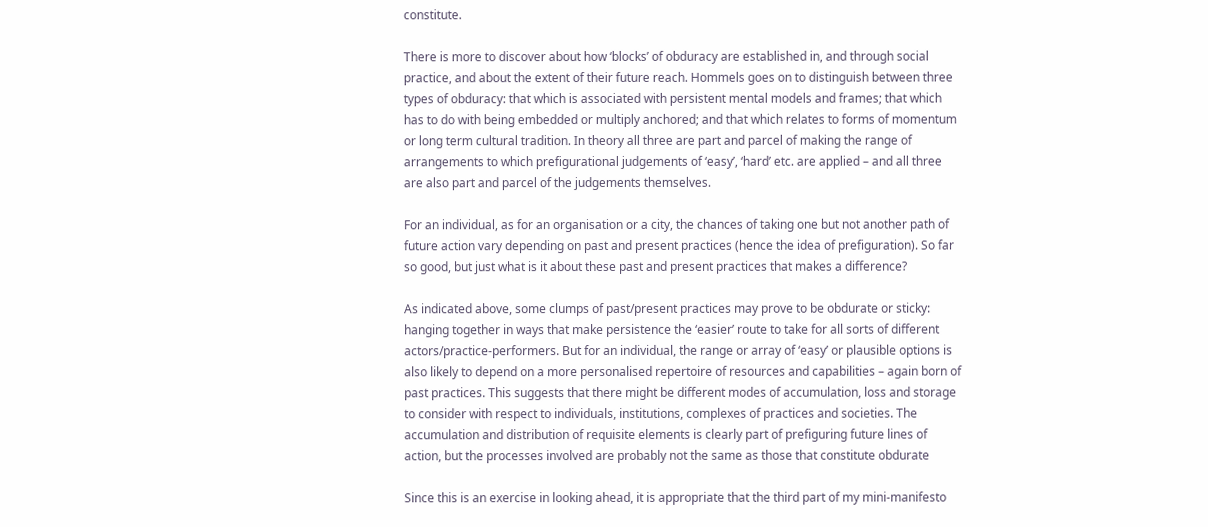constitute.

There is more to discover about how ‘blocks’ of obduracy are established in, and through social
practice, and about the extent of their future reach. Hommels goes on to distinguish between three
types of obduracy: that which is associated with persistent mental models and frames; that which
has to do with being embedded or multiply anchored; and that which relates to forms of momentum
or long term cultural tradition. In theory all three are part and parcel of making the range of
arrangements to which prefigurational judgements of ‘easy’, ‘hard’ etc. are applied – and all three
are also part and parcel of the judgements themselves.

For an individual, as for an organisation or a city, the chances of taking one but not another path of
future action vary depending on past and present practices (hence the idea of prefiguration). So far
so good, but just what is it about these past and present practices that makes a difference?

As indicated above, some clumps of past/present practices may prove to be obdurate or sticky:
hanging together in ways that make persistence the ‘easier’ route to take for all sorts of different
actors/practice-performers. But for an individual, the range or array of ‘easy’ or plausible options is
also likely to depend on a more personalised repertoire of resources and capabilities – again born of
past practices. This suggests that there might be different modes of accumulation, loss and storage
to consider with respect to individuals, institutions, complexes of practices and societies. The
accumulation and distribution of requisite elements is clearly part of prefiguring future lines of
action, but the processes involved are probably not the same as those that constitute obdurate

Since this is an exercise in looking ahead, it is appropriate that the third part of my mini-manifesto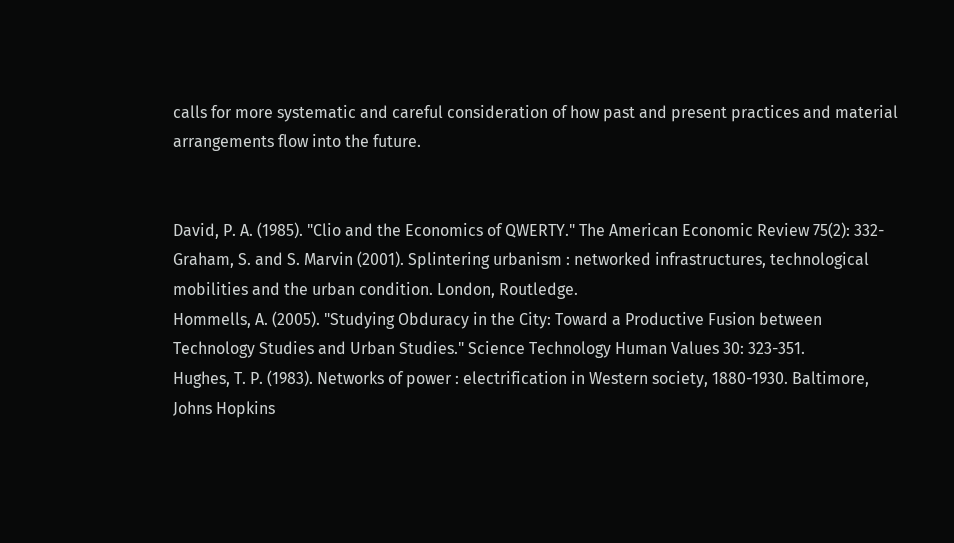calls for more systematic and careful consideration of how past and present practices and material
arrangements flow into the future.


David, P. A. (1985). "Clio and the Economics of QWERTY." The American Economic Review 75(2): 332-
Graham, S. and S. Marvin (2001). Splintering urbanism : networked infrastructures, technological
mobilities and the urban condition. London, Routledge.
Hommells, A. (2005). "Studying Obduracy in the City: Toward a Productive Fusion between
Technology Studies and Urban Studies." Science Technology Human Values 30: 323-351.
Hughes, T. P. (1983). Networks of power : electrification in Western society, 1880-1930. Baltimore,
Johns Hopkins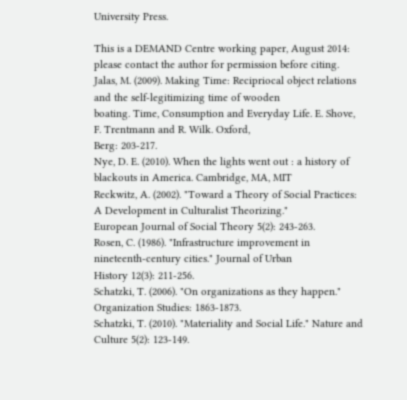University Press.

This is a DEMAND Centre working paper, August 2014: please contact the author for permission before citing.
Jalas, M. (2009). Making Time: Recipriocal object relations and the self-legitimizing time of wooden
boating. Time, Consumption and Everyday Life. E. Shove, F. Trentmann and R. Wilk. Oxford,
Berg: 203-217.
Nye, D. E. (2010). When the lights went out : a history of blackouts in America. Cambridge, MA, MIT
Reckwitz, A. (2002). "Toward a Theory of Social Practices: A Development in Culturalist Theorizing."
European Journal of Social Theory 5(2): 243-263.
Rosen, C. (1986). "Infrastructure improvement in nineteenth-century cities." Journal of Urban
History 12(3): 211-256.
Schatzki, T. (2006). "On organizations as they happen." Organization Studies: 1863-1873.
Schatzki, T. (2010). "Materiality and Social Life." Nature and Culture 5(2): 123-149.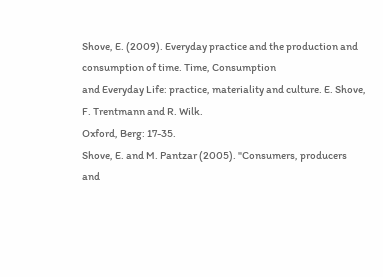Shove, E. (2009). Everyday practice and the production and consumption of time. Time, Consumption
and Everyday Life: practice, materiality and culture. E. Shove, F. Trentmann and R. Wilk.
Oxford, Berg: 17-35.
Shove, E. and M. Pantzar (2005). "Consumers, producers and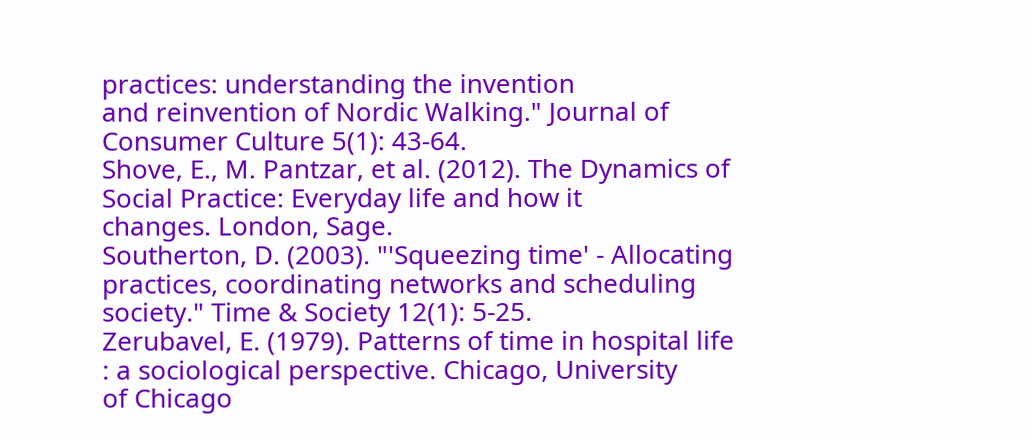practices: understanding the invention
and reinvention of Nordic Walking." Journal of Consumer Culture 5(1): 43-64.
Shove, E., M. Pantzar, et al. (2012). The Dynamics of Social Practice: Everyday life and how it
changes. London, Sage.
Southerton, D. (2003). "'Squeezing time' - Allocating practices, coordinating networks and scheduling
society." Time & Society 12(1): 5-25.
Zerubavel, E. (1979). Patterns of time in hospital life : a sociological perspective. Chicago, University
of Chicago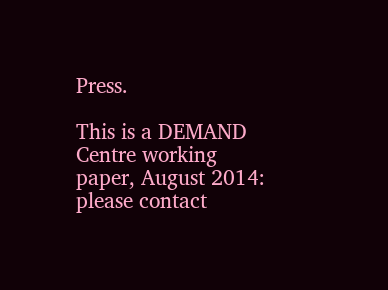Press.

This is a DEMAND Centre working paper, August 2014: please contact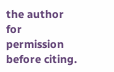the author for permission before citing.